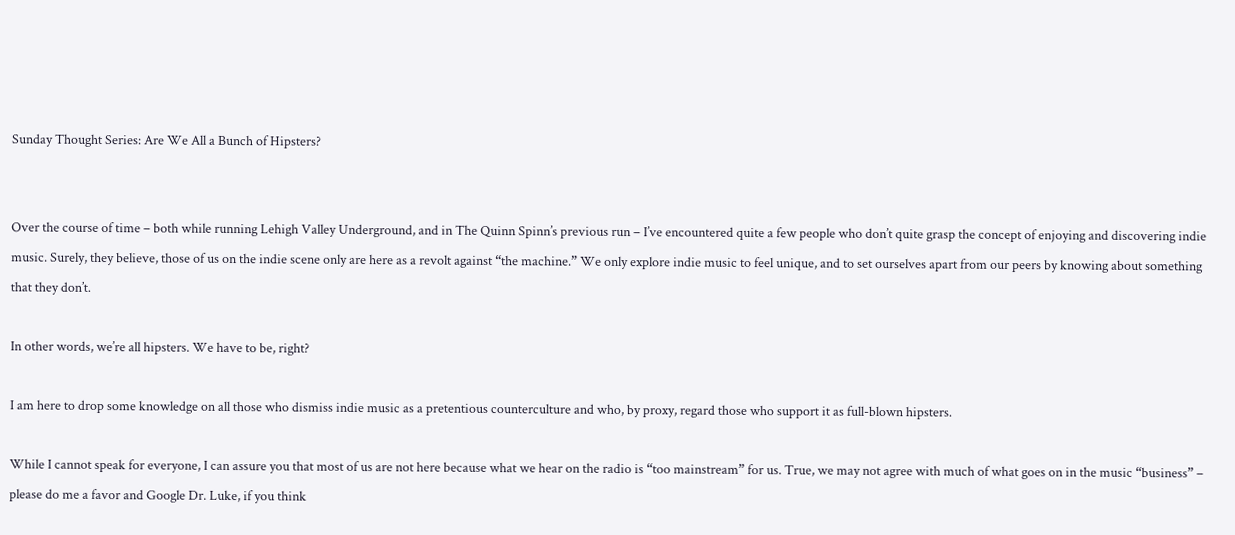Sunday Thought Series: Are We All a Bunch of Hipsters?


Over the course of time – both while running Lehigh Valley Underground, and in The Quinn Spinn’s previous run – I’ve encountered quite a few people who don’t quite grasp the concept of enjoying and discovering indie music. Surely, they believe, those of us on the indie scene only are here as a revolt against “the machine.” We only explore indie music to feel unique, and to set ourselves apart from our peers by knowing about something that they don’t.

In other words, we’re all hipsters. We have to be, right?

I am here to drop some knowledge on all those who dismiss indie music as a pretentious counterculture and who, by proxy, regard those who support it as full-blown hipsters.

While I cannot speak for everyone, I can assure you that most of us are not here because what we hear on the radio is “too mainstream” for us. True, we may not agree with much of what goes on in the music “business” – please do me a favor and Google Dr. Luke, if you think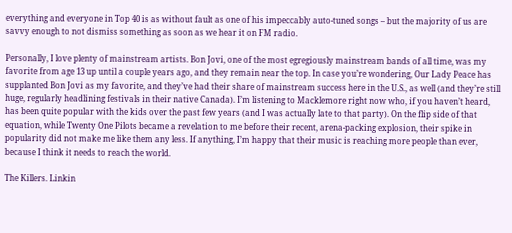everything and everyone in Top 40 is as without fault as one of his impeccably auto-tuned songs – but the majority of us are savvy enough to not dismiss something as soon as we hear it on FM radio.

Personally, I love plenty of mainstream artists. Bon Jovi, one of the most egregiously mainstream bands of all time, was my favorite from age 13 up until a couple years ago, and they remain near the top. In case you’re wondering, Our Lady Peace has supplanted Bon Jovi as my favorite, and they’ve had their share of mainstream success here in the U.S., as well (and they’re still huge, regularly headlining festivals in their native Canada). I’m listening to Macklemore right now who, if you haven’t heard, has been quite popular with the kids over the past few years (and I was actually late to that party). On the flip side of that equation, while Twenty One Pilots became a revelation to me before their recent, arena-packing explosion, their spike in popularity did not make me like them any less. If anything, I’m happy that their music is reaching more people than ever, because I think it needs to reach the world.

The Killers. Linkin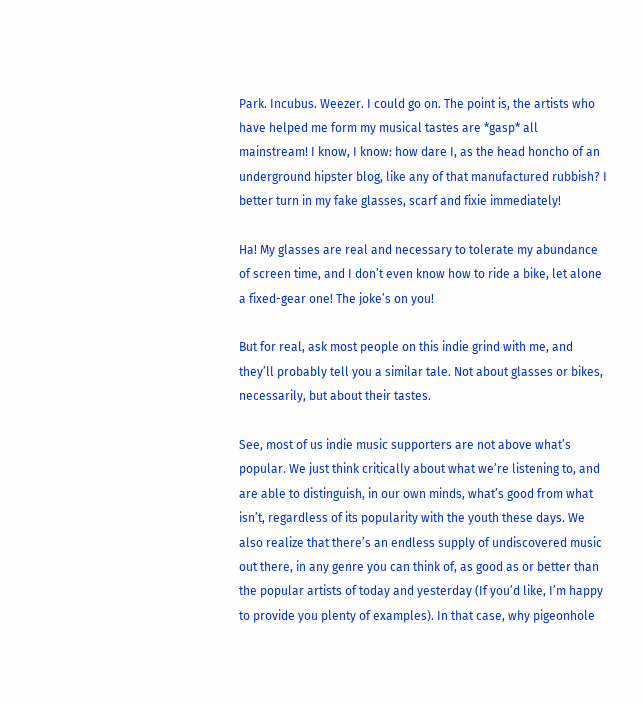Park. Incubus. Weezer. I could go on. The point is, the artists who have helped me form my musical tastes are *gasp* all mainstream! I know, I know: how dare I, as the head honcho of an underground hipster blog, like any of that manufactured rubbish? I better turn in my fake glasses, scarf and fixie immediately!

Ha! My glasses are real and necessary to tolerate my abundance of screen time, and I don’t even know how to ride a bike, let alone a fixed-gear one! The joke’s on you!

But for real, ask most people on this indie grind with me, and they’ll probably tell you a similar tale. Not about glasses or bikes, necessarily, but about their tastes.

See, most of us indie music supporters are not above what’s popular. We just think critically about what we’re listening to, and are able to distinguish, in our own minds, what’s good from what isn’t, regardless of its popularity with the youth these days. We also realize that there’s an endless supply of undiscovered music out there, in any genre you can think of, as good as or better than the popular artists of today and yesterday (If you’d like, I’m happy to provide you plenty of examples). In that case, why pigeonhole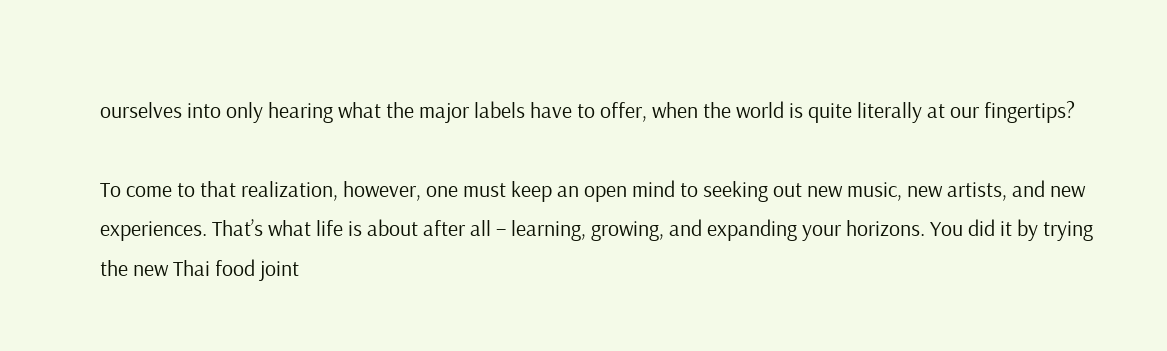ourselves into only hearing what the major labels have to offer, when the world is quite literally at our fingertips?

To come to that realization, however, one must keep an open mind to seeking out new music, new artists, and new experiences. That’s what life is about after all – learning, growing, and expanding your horizons. You did it by trying the new Thai food joint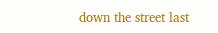down the street last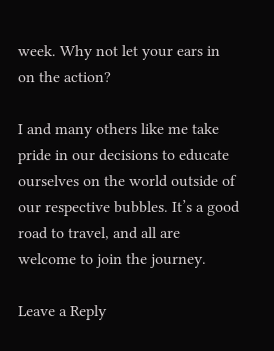week. Why not let your ears in on the action?

I and many others like me take pride in our decisions to educate ourselves on the world outside of our respective bubbles. It’s a good road to travel, and all are welcome to join the journey.

Leave a Reply